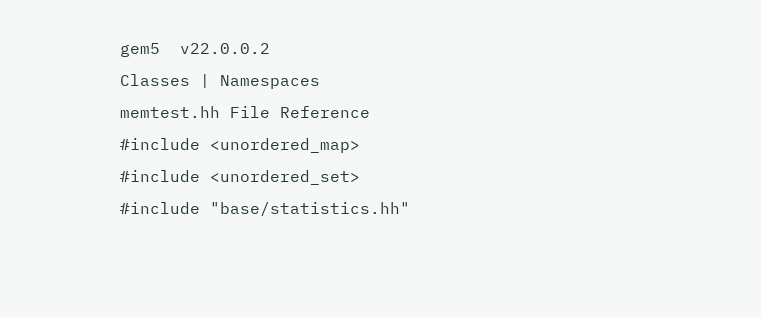gem5  v22.0.0.2
Classes | Namespaces
memtest.hh File Reference
#include <unordered_map>
#include <unordered_set>
#include "base/statistics.hh"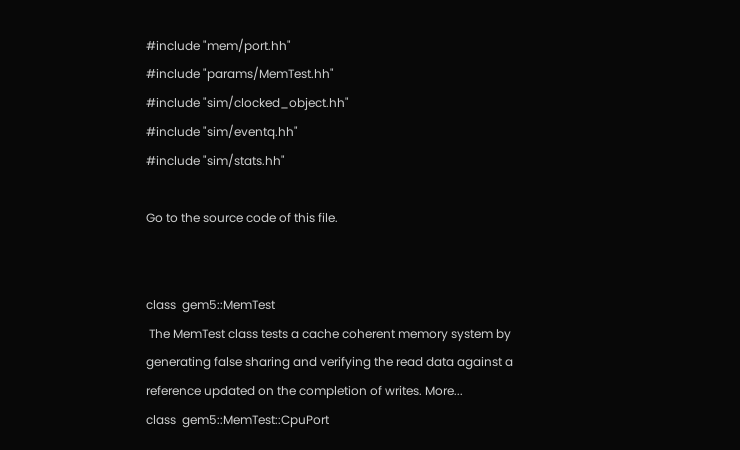#include "mem/port.hh"
#include "params/MemTest.hh"
#include "sim/clocked_object.hh"
#include "sim/eventq.hh"
#include "sim/stats.hh"

Go to the source code of this file.


class  gem5::MemTest
 The MemTest class tests a cache coherent memory system by generating false sharing and verifying the read data against a reference updated on the completion of writes. More...
class  gem5::MemTest::CpuPort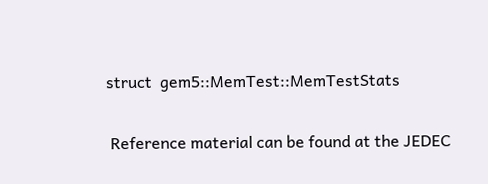struct  gem5::MemTest::MemTestStats


 Reference material can be found at the JEDEC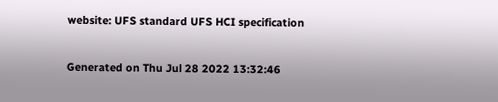website: UFS standard UFS HCI specification

Generated on Thu Jul 28 2022 13:32:46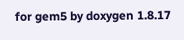for gem5 by doxygen 1.8.17